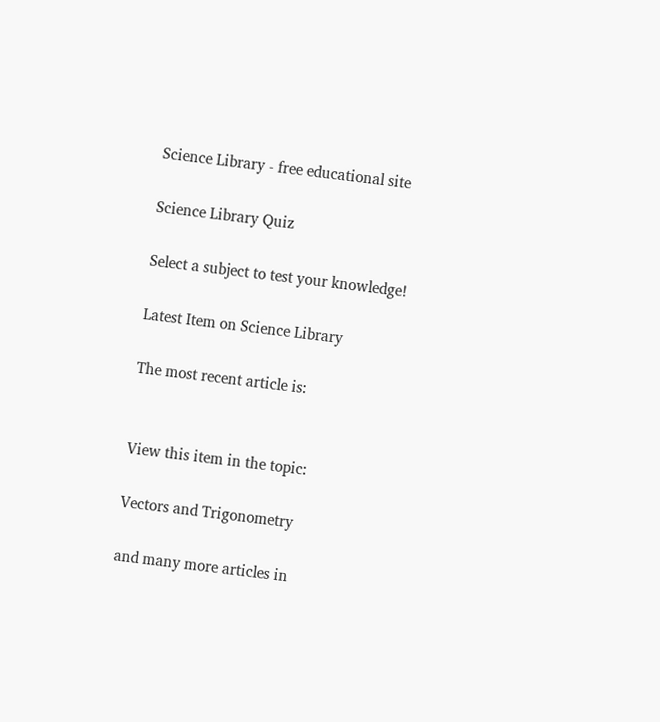Science Library - free educational site

Science Library Quiz

Select a subject to test your knowledge!

Latest Item on Science Library

The most recent article is:


View this item in the topic:

Vectors and Trigonometry

and many more articles in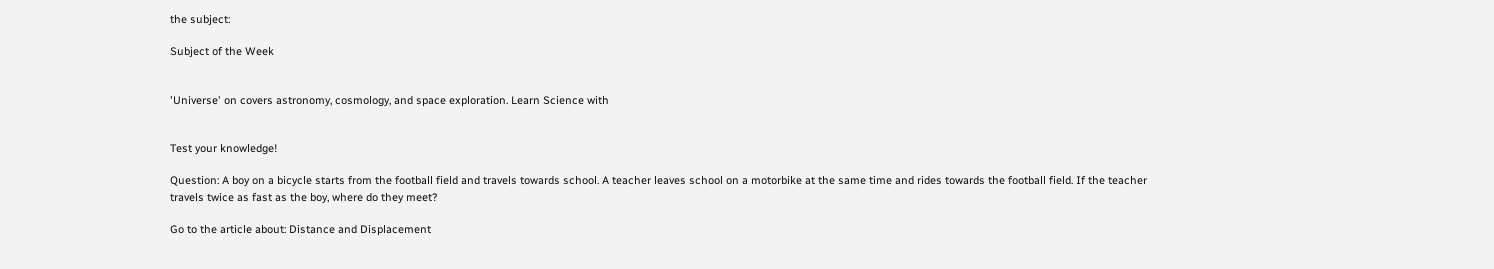the subject:

Subject of the Week


'Universe' on covers astronomy, cosmology, and space exploration. Learn Science with


Test your knowledge!

Question: A boy on a bicycle starts from the football field and travels towards school. A teacher leaves school on a motorbike at the same time and rides towards the football field. If the teacher travels twice as fast as the boy, where do they meet?

Go to the article about: Distance and Displacement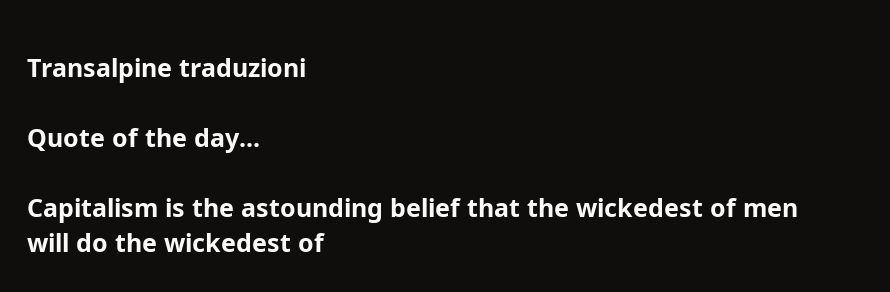Transalpine traduzioni

Quote of the day...

Capitalism is the astounding belief that the wickedest of men will do the wickedest of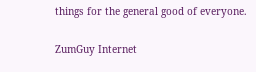things for the general good of everyone.

ZumGuy Internet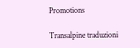Promotions

Transalpine traduzioni